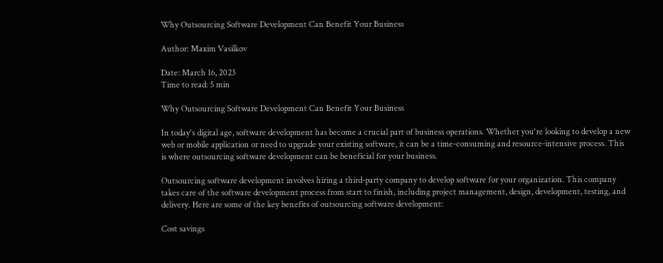Why Outsourcing Software Development Can Benefit Your Business

Author: Maxim Vasilkov

Date: March 16, 2023
Time to read: 5 min

Why Outsourcing Software Development Can Benefit Your Business

In today's digital age, software development has become a crucial part of business operations. Whether you're looking to develop a new web or mobile application or need to upgrade your existing software, it can be a time-consuming and resource-intensive process. This is where outsourcing software development can be beneficial for your business.

Outsourcing software development involves hiring a third-party company to develop software for your organization. This company takes care of the software development process from start to finish, including project management, design, development, testing, and delivery. Here are some of the key benefits of outsourcing software development:

Cost savings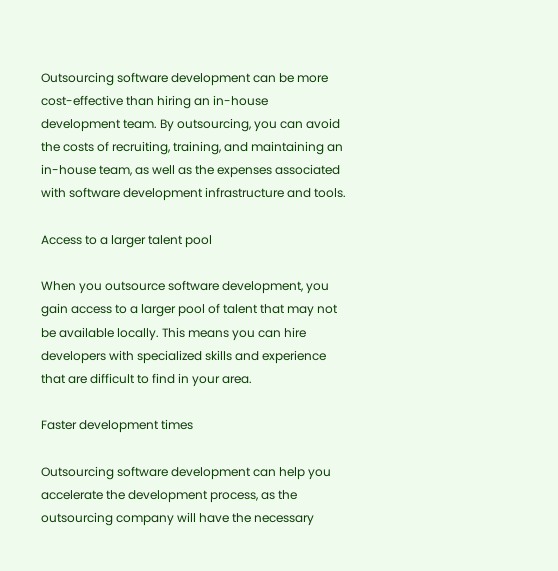Outsourcing software development can be more cost-effective than hiring an in-house development team. By outsourcing, you can avoid the costs of recruiting, training, and maintaining an in-house team, as well as the expenses associated with software development infrastructure and tools.

Access to a larger talent pool

When you outsource software development, you gain access to a larger pool of talent that may not be available locally. This means you can hire developers with specialized skills and experience that are difficult to find in your area.

Faster development times

Outsourcing software development can help you accelerate the development process, as the outsourcing company will have the necessary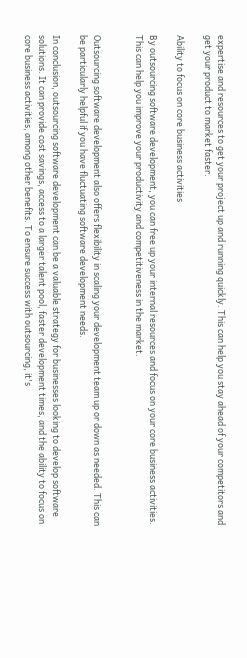expertise and resources to get your project up and running quickly. This can help you stay ahead of your competitors and get your product to market faster.

Ability to focus on core business activities

By outsourcing software development, you can free up your internal resources and focus on your core business activities. This can help you improve your productivity and competitiveness in the market.


Outsourcing software development also offers flexibility in scaling your development team up or down as needed. This can be particularly helpful if you have fluctuating software development needs.

In conclusion, outsourcing software development can be a valuable strategy for businesses looking to develop software solutions. It can provide cost savings, access to a larger talent pool, faster development times, and the ability to focus on core business activities, among other benefits. To ensure success with outsourcing, it's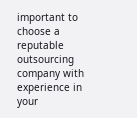important to choose a reputable outsourcing company with experience in your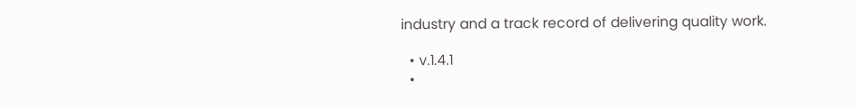industry and a track record of delivering quality work.

  • v.1.4.1
  •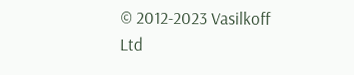© 2012-2023 Vasilkoff Ltd